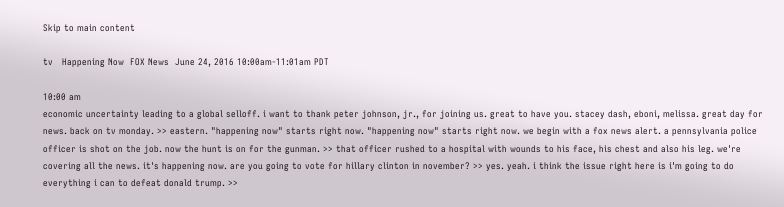Skip to main content

tv   Happening Now  FOX News  June 24, 2016 10:00am-11:01am PDT

10:00 am
economic uncertainty leading to a global selloff. i want to thank peter johnson, jr., for joining us. great to have you. stacey dash, eboni, melissa. great day for news. back on tv monday. >> eastern. "happening now" starts right now. "happening now" starts right now. we begin with a fox news alert. a pennsylvania police officer is shot on the job. now the hunt is on for the gunman. >> that officer rushed to a hospital with wounds to his face, his chest and also his leg. we're covering all the news. it's happening now. are you going to vote for hillary clinton in november? >> yes. yeah. i think the issue right here is i'm going to do everything i can to defeat donald trump. >>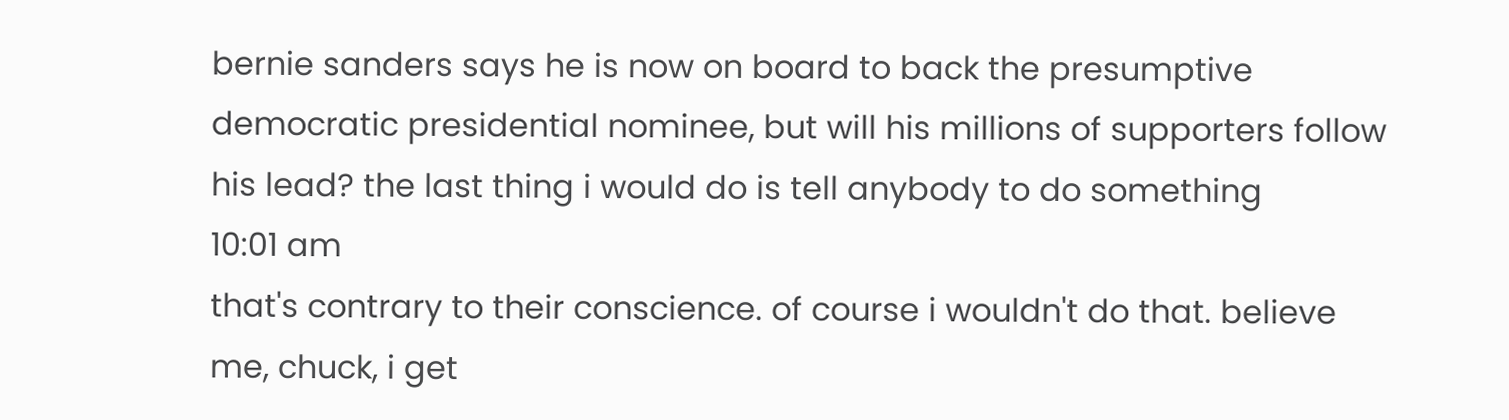bernie sanders says he is now on board to back the presumptive democratic presidential nominee, but will his millions of supporters follow his lead? the last thing i would do is tell anybody to do something
10:01 am
that's contrary to their conscience. of course i wouldn't do that. believe me, chuck, i get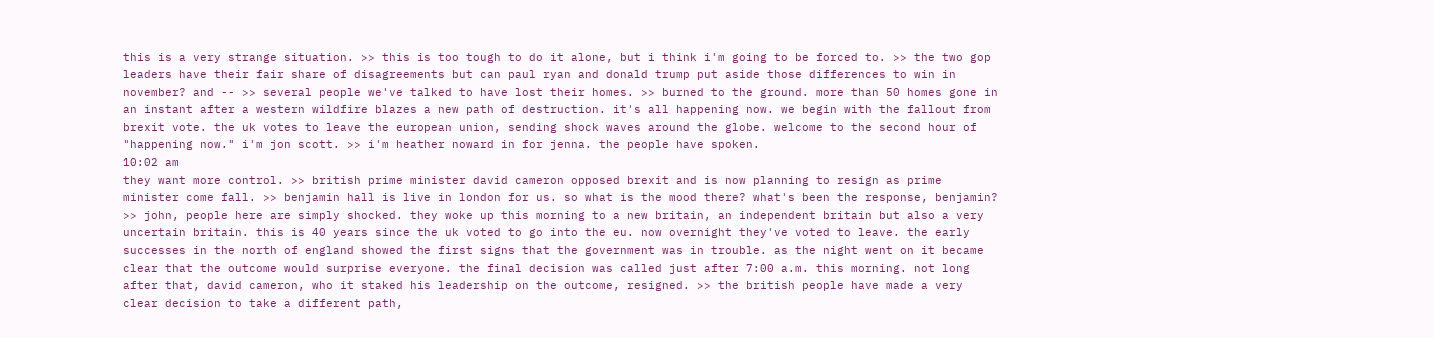this is a very strange situation. >> this is too tough to do it alone, but i think i'm going to be forced to. >> the two gop leaders have their fair share of disagreements but can paul ryan and donald trump put aside those differences to win in november? and -- >> several people we've talked to have lost their homes. >> burned to the ground. more than 50 homes gone in an instant after a western wildfire blazes a new path of destruction. it's all happening now. we begin with the fallout from brexit vote. the uk votes to leave the european union, sending shock waves around the globe. welcome to the second hour of "happening now." i'm jon scott. >> i'm heather noward in for jenna. the people have spoken.
10:02 am
they want more control. >> british prime minister david cameron opposed brexit and is now planning to resign as prime minister come fall. >> benjamin hall is live in london for us. so what is the mood there? what's been the response, benjamin? >> john, people here are simply shocked. they woke up this morning to a new britain, an independent britain but also a very uncertain britain. this is 40 years since the uk voted to go into the eu. now overnight they've voted to leave. the early successes in the north of england showed the first signs that the government was in trouble. as the night went on it became clear that the outcome would surprise everyone. the final decision was called just after 7:00 a.m. this morning. not long after that, david cameron, who it staked his leadership on the outcome, resigned. >> the british people have made a very clear decision to take a different path,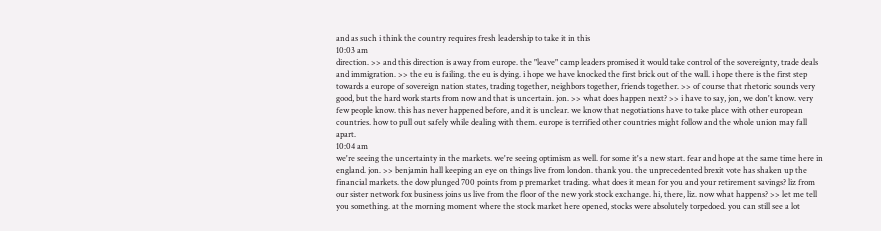and as such i think the country requires fresh leadership to take it in this
10:03 am
direction. >> and this direction is away from europe. the "leave" camp leaders promised it would take control of the sovereignty, trade deals and immigration. >> the eu is failing. the eu is dying. i hope we have knocked the first brick out of the wall. i hope there is the first step towards a europe of sovereign nation states, trading together, neighbors together, friends together. >> of course that rhetoric sounds very good, but the hard work starts from now and that is uncertain. jon. >> what does happen next? >> i have to say, jon, we don't know. very few people know. this has never happened before, and it is unclear. we know that negotiations have to take place with other european countries. how to pull out safely while dealing with them. europe is terrified other countries might follow and the whole union may fall apart.
10:04 am
we're seeing the uncertainty in the markets. we're seeing optimism as well. for some it's a new start. fear and hope at the same time here in england. jon. >> benjamin hall keeping an eye on things live from london. thank you. the unprecedented brexit vote has shaken up the financial markets. the dow plunged 700 points from p premarket trading. what does it mean for you and your retirement savings? liz from our sister network fox business joins us live from the floor of the new york stock exchange. hi, there, liz. now what happens? >> let me tell you something. at the morning moment where the stock market here opened, stocks were absolutely torpedoed. you can still see a lot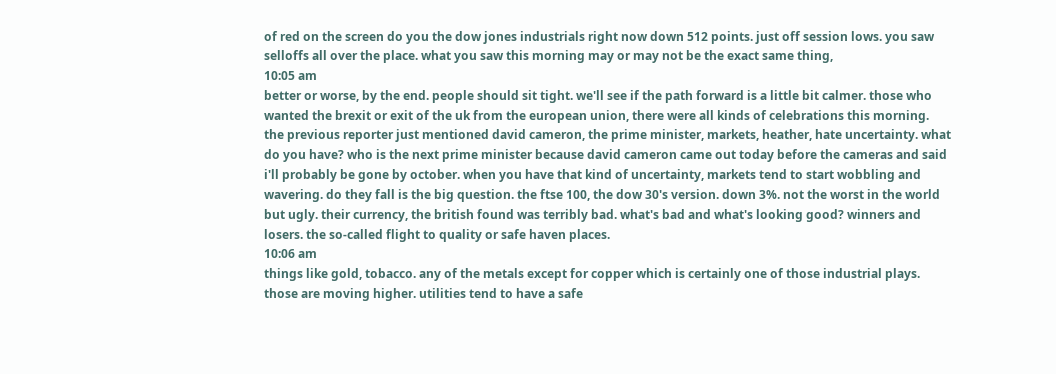of red on the screen do you the dow jones industrials right now down 512 points. just off session lows. you saw selloffs all over the place. what you saw this morning may or may not be the exact same thing,
10:05 am
better or worse, by the end. people should sit tight. we'll see if the path forward is a little bit calmer. those who wanted the brexit or exit of the uk from the european union, there were all kinds of celebrations this morning. the previous reporter just mentioned david cameron, the prime minister, markets, heather, hate uncertainty. what do you have? who is the next prime minister because david cameron came out today before the cameras and said i'll probably be gone by october. when you have that kind of uncertainty, markets tend to start wobbling and wavering. do they fall is the big question. the ftse 100, the dow 30's version. down 3%. not the worst in the world but ugly. their currency, the british found was terribly bad. what's bad and what's looking good? winners and losers. the so-called flight to quality or safe haven places.
10:06 am
things like gold, tobacco. any of the metals except for copper which is certainly one of those industrial plays. those are moving higher. utilities tend to have a safe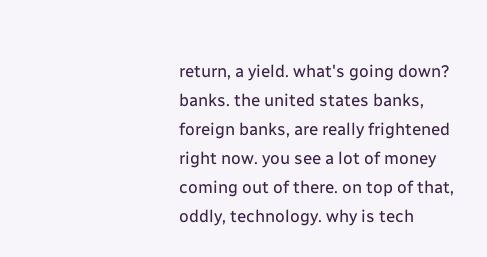return, a yield. what's going down? banks. the united states banks, foreign banks, are really frightened right now. you see a lot of money coming out of there. on top of that, oddly, technology. why is tech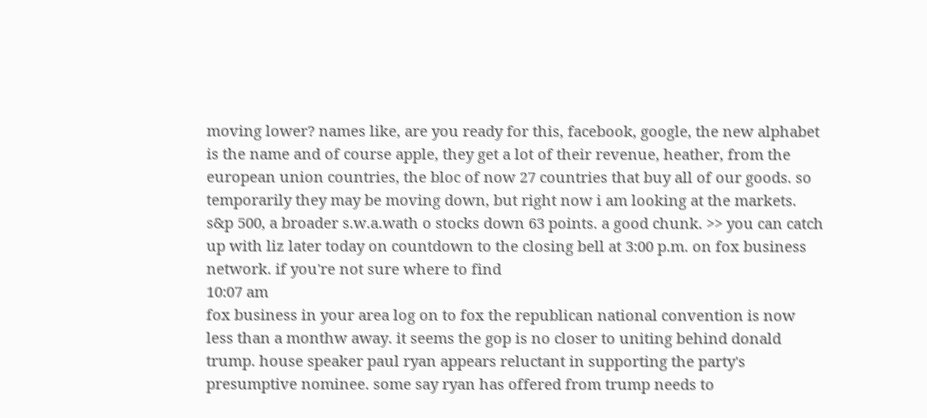moving lower? names like, are you ready for this, facebook, google, the new alphabet is the name and of course apple, they get a lot of their revenue, heather, from the european union countries, the bloc of now 27 countries that buy all of our goods. so temporarily they may be moving down, but right now i am looking at the markets. s&p 500, a broader s.w.a.wath o stocks down 63 points. a good chunk. >> you can catch up with liz later today on countdown to the closing bell at 3:00 p.m. on fox business network. if you're not sure where to find
10:07 am
fox business in your area log on to fox the republican national convention is now less than a monthw away. it seems the gop is no closer to uniting behind donald trump. house speaker paul ryan appears reluctant in supporting the party's presumptive nominee. some say ryan has offered from trump needs to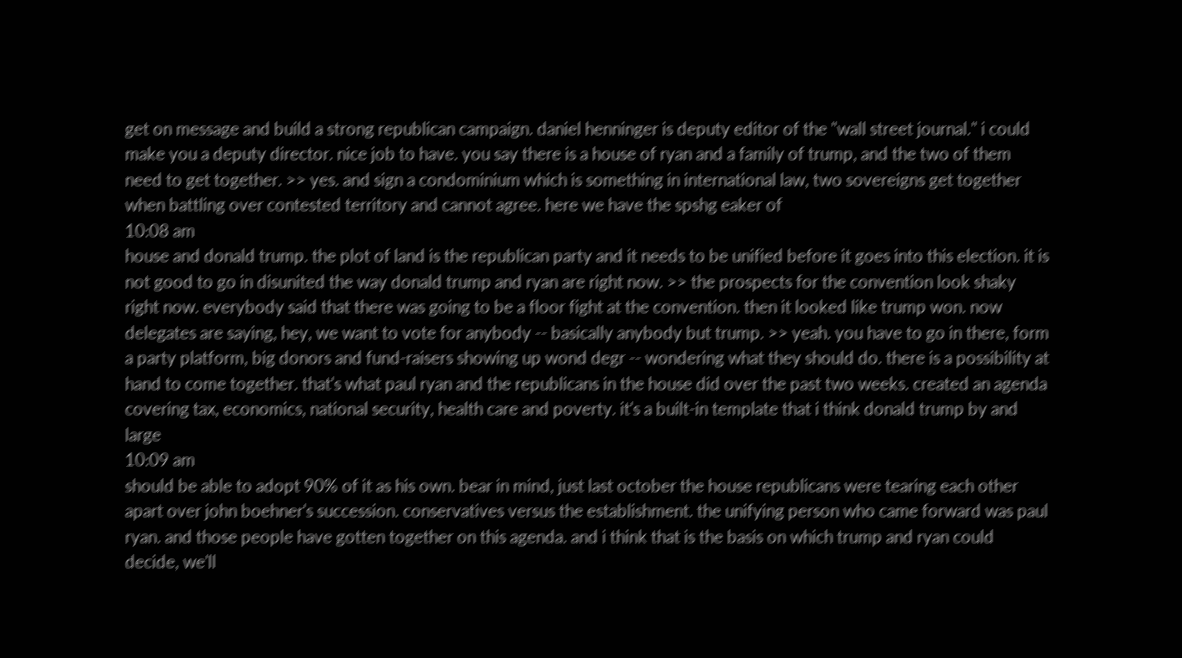get on message and build a strong republican campaign. daniel henninger is deputy editor of the "wall street journal." i could make you a deputy director. nice job to have. you say there is a house of ryan and a family of trump, and the two of them need to get together. >> yes. and sign a condominium which is something in international law, two sovereigns get together when battling over contested territory and cannot agree. here we have the spshg eaker of
10:08 am
house and donald trump. the plot of land is the republican party and it needs to be unified before it goes into this election. it is not good to go in disunited the way donald trump and ryan are right now. >> the prospects for the convention look shaky right now. everybody said that there was going to be a floor fight at the convention. then it looked like trump won. now delegates are saying, hey, we want to vote for anybody -- basically anybody but trump. >> yeah. you have to go in there, form a party platform, big donors and fund-raisers showing up wond degr -- wondering what they should do. there is a possibility at hand to come together. that's what paul ryan and the republicans in the house did over the past two weeks. created an agenda covering tax, economics, national security, health care and poverty. it's a built-in template that i think donald trump by and large
10:09 am
should be able to adopt 90% of it as his own. bear in mind, just last october the house republicans were tearing each other apart over john boehner's succession. conservatives versus the establishment. the unifying person who came forward was paul ryan. and those people have gotten together on this agenda. and i think that is the basis on which trump and ryan could decide, we'll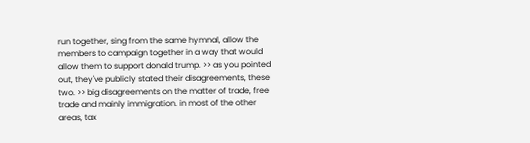run together, sing from the same hymnal, allow the members to campaign together in a way that would allow them to support donald trump. >> as you pointed out, they've publicly stated their disagreements, these two. >> big disagreements on the matter of trade, free trade and mainly immigration. in most of the other areas, tax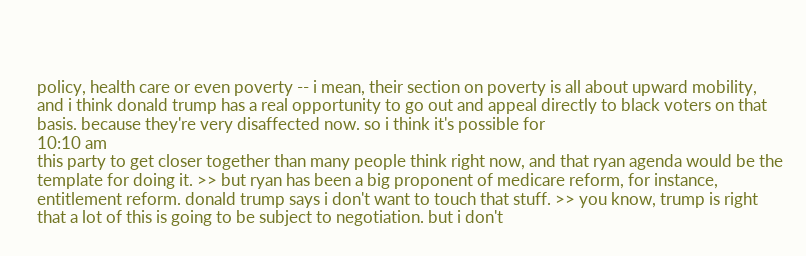policy, health care or even poverty -- i mean, their section on poverty is all about upward mobility, and i think donald trump has a real opportunity to go out and appeal directly to black voters on that basis. because they're very disaffected now. so i think it's possible for
10:10 am
this party to get closer together than many people think right now, and that ryan agenda would be the template for doing it. >> but ryan has been a big proponent of medicare reform, for instance, entitlement reform. donald trump says i don't want to touch that stuff. >> you know, trump is right that a lot of this is going to be subject to negotiation. but i don't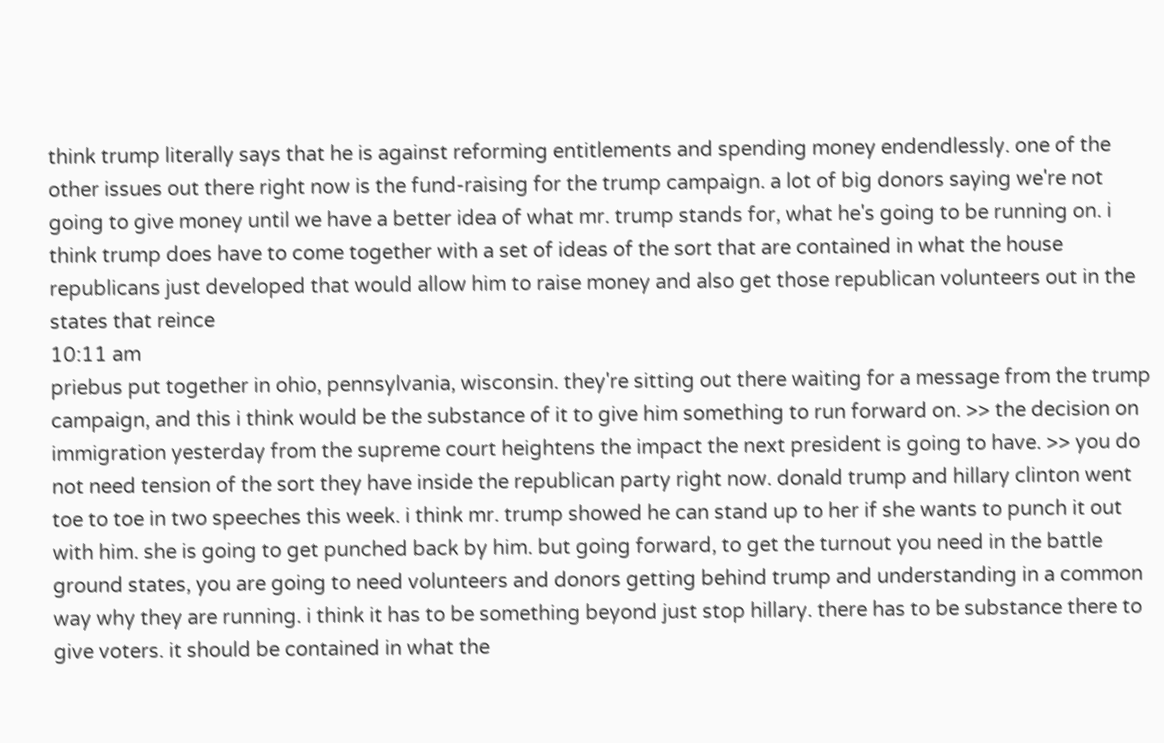think trump literally says that he is against reforming entitlements and spending money endendlessly. one of the other issues out there right now is the fund-raising for the trump campaign. a lot of big donors saying we're not going to give money until we have a better idea of what mr. trump stands for, what he's going to be running on. i think trump does have to come together with a set of ideas of the sort that are contained in what the house republicans just developed that would allow him to raise money and also get those republican volunteers out in the states that reince
10:11 am
priebus put together in ohio, pennsylvania, wisconsin. they're sitting out there waiting for a message from the trump campaign, and this i think would be the substance of it to give him something to run forward on. >> the decision on immigration yesterday from the supreme court heightens the impact the next president is going to have. >> you do not need tension of the sort they have inside the republican party right now. donald trump and hillary clinton went toe to toe in two speeches this week. i think mr. trump showed he can stand up to her if she wants to punch it out with him. she is going to get punched back by him. but going forward, to get the turnout you need in the battle ground states, you are going to need volunteers and donors getting behind trump and understanding in a common way why they are running. i think it has to be something beyond just stop hillary. there has to be substance there to give voters. it should be contained in what the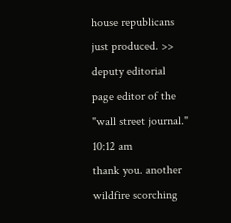house republicans just produced. >> deputy editorial page editor of the "wall street journal."
10:12 am
thank you. another wildfire scorching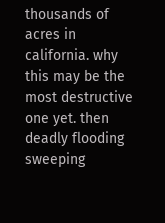thousands of acres in california. why this may be the most destructive one yet. then deadly flooding sweeping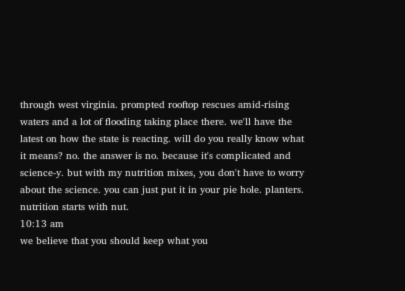through west virginia. prompted rooftop rescues amid-rising waters and a lot of flooding taking place there. we'll have the latest on how the state is reacting. will do you really know what it means? no. the answer is no. because it's complicated and science-y. but with my nutrition mixes, you don't have to worry about the science. you can just put it in your pie hole. planters. nutrition starts with nut.
10:13 am
we believe that you should keep what you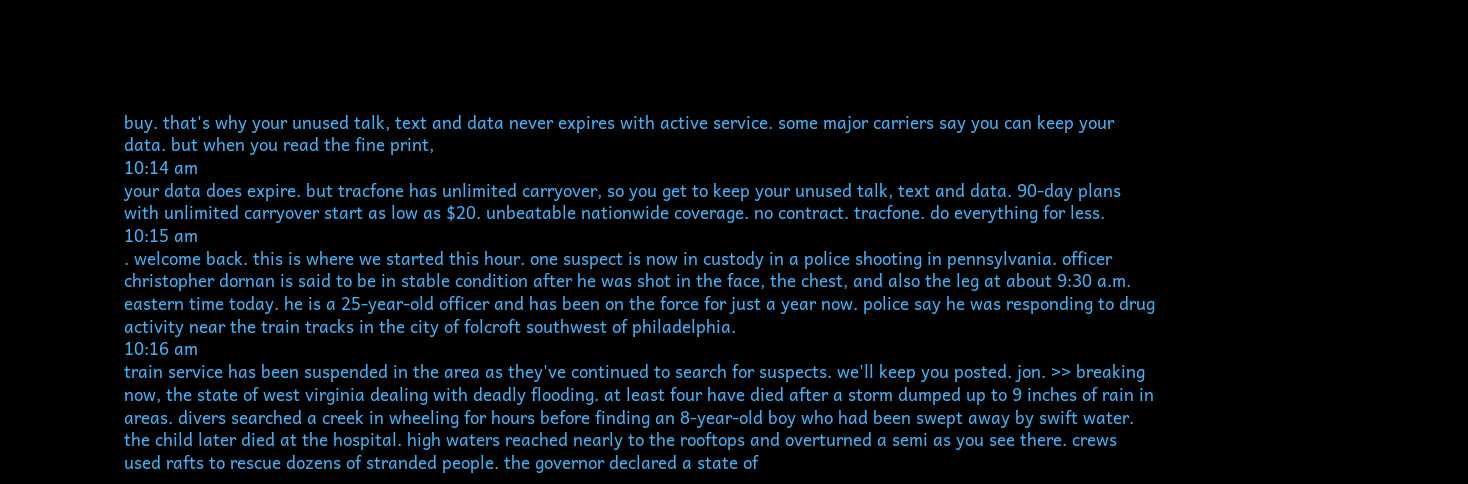buy. that's why your unused talk, text and data never expires with active service. some major carriers say you can keep your data. but when you read the fine print,
10:14 am
your data does expire. but tracfone has unlimited carryover, so you get to keep your unused talk, text and data. 90-day plans with unlimited carryover start as low as $20. unbeatable nationwide coverage. no contract. tracfone. do everything for less.
10:15 am
. welcome back. this is where we started this hour. one suspect is now in custody in a police shooting in pennsylvania. officer christopher dornan is said to be in stable condition after he was shot in the face, the chest, and also the leg at about 9:30 a.m. eastern time today. he is a 25-year-old officer and has been on the force for just a year now. police say he was responding to drug activity near the train tracks in the city of folcroft southwest of philadelphia.
10:16 am
train service has been suspended in the area as they've continued to search for suspects. we'll keep you posted. jon. >> breaking now, the state of west virginia dealing with deadly flooding. at least four have died after a storm dumped up to 9 inches of rain in areas. divers searched a creek in wheeling for hours before finding an 8-year-old boy who had been swept away by swift water. the child later died at the hospital. high waters reached nearly to the rooftops and overturned a semi as you see there. crews used rafts to rescue dozens of stranded people. the governor declared a state of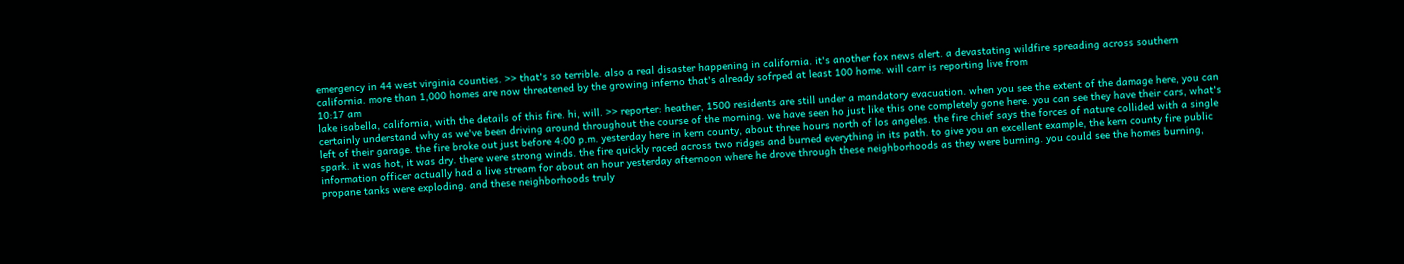emergency in 44 west virginia counties. >> that's so terrible. also a real disaster happening in california. it's another fox news alert. a devastating wildfire spreading across southern california. more than 1,000 homes are now threatened by the growing inferno that's already sofrped at least 100 home. will carr is reporting live from
10:17 am
lake isabella, california, with the details of this fire. hi, will. >> reporter: heather, 1500 residents are still under a mandatory evacuation. when you see the extent of the damage here, you can certainly understand why as we've been driving around throughout the course of the morning. we have seen ho just like this one completely gone here. you can see they have their cars, what's left of their garage. the fire broke out just before 4:00 p.m. yesterday here in kern county, about three hours north of los angeles. the fire chief says the forces of nature collided with a single spark. it was hot, it was dry. there were strong winds. the fire quickly raced across two ridges and burned everything in its path. to give you an excellent example, the kern county fire public information officer actually had a live stream for about an hour yesterday afternoon where he drove through these neighborhoods as they were burning. you could see the homes burning, propane tanks were exploding. and these neighborhoods truly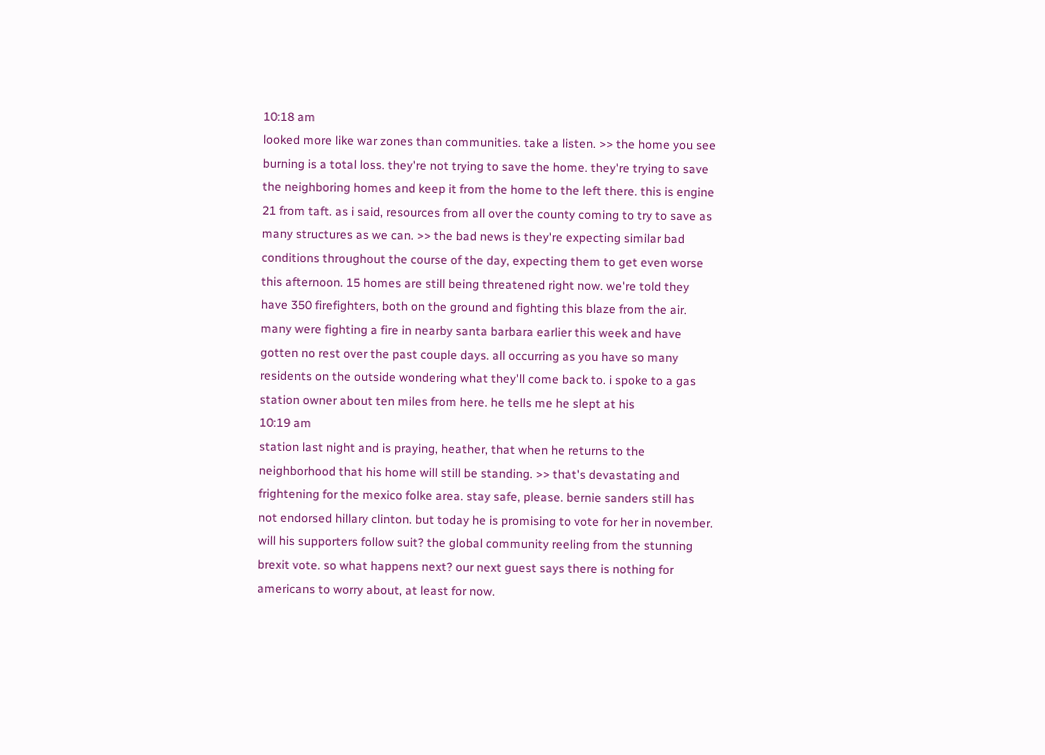10:18 am
looked more like war zones than communities. take a listen. >> the home you see burning is a total loss. they're not trying to save the home. they're trying to save the neighboring homes and keep it from the home to the left there. this is engine 21 from taft. as i said, resources from all over the county coming to try to save as many structures as we can. >> the bad news is they're expecting similar bad conditions throughout the course of the day, expecting them to get even worse this afternoon. 15 homes are still being threatened right now. we're told they have 350 firefighters, both on the ground and fighting this blaze from the air. many were fighting a fire in nearby santa barbara earlier this week and have gotten no rest over the past couple days. all occurring as you have so many residents on the outside wondering what they'll come back to. i spoke to a gas station owner about ten miles from here. he tells me he slept at his
10:19 am
station last night and is praying, heather, that when he returns to the neighborhood that his home will still be standing. >> that's devastating and frightening for the mexico folke area. stay safe, please. bernie sanders still has not endorsed hillary clinton. but today he is promising to vote for her in november. will his supporters follow suit? the global community reeling from the stunning brexit vote. so what happens next? our next guest says there is nothing for americans to worry about, at least for now.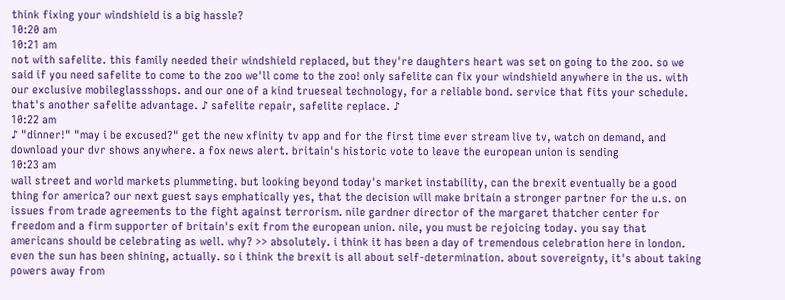think fixing your windshield is a big hassle?
10:20 am
10:21 am
not with safelite. this family needed their windshield replaced, but they're daughters heart was set on going to the zoo. so we said if you need safelite to come to the zoo we'll come to the zoo! only safelite can fix your windshield anywhere in the us. with our exclusive mobileglassshops. and our one of a kind trueseal technology, for a reliable bond. service that fits your schedule. that's another safelite advantage. ♪ safelite repair, safelite replace. ♪
10:22 am
♪ "dinner!" "may i be excused?" get the new xfinity tv app and for the first time ever stream live tv, watch on demand, and download your dvr shows anywhere. a fox news alert. britain's historic vote to leave the european union is sending
10:23 am
wall street and world markets plummeting. but looking beyond today's market instability, can the brexit eventually be a good thing for america? our next guest says emphatically yes, that the decision will make britain a stronger partner for the u.s. on issues from trade agreements to the fight against terrorism. nile gardner director of the margaret thatcher center for freedom and a firm supporter of britain's exit from the european union. nile, you must be rejoicing today. you say that americans should be celebrating as well. why? >> absolutely. i think it has been a day of tremendous celebration here in london. even the sun has been shining, actually. so i think the brexit is all about self-determination. about sovereignty, it's about taking powers away from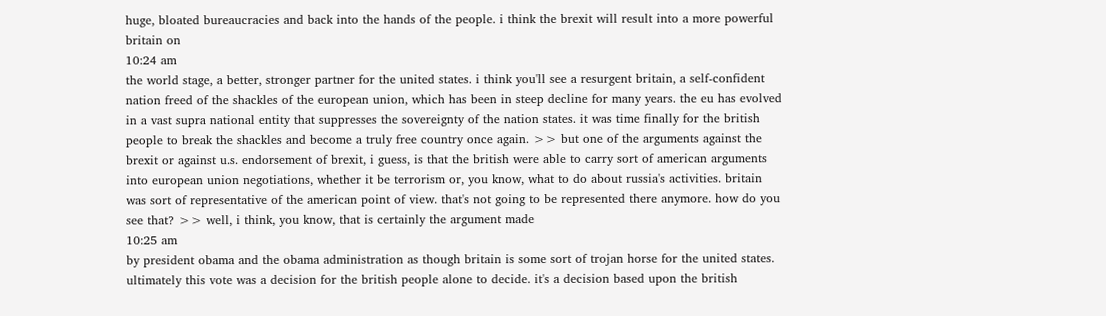huge, bloated bureaucracies and back into the hands of the people. i think the brexit will result into a more powerful britain on
10:24 am
the world stage, a better, stronger partner for the united states. i think you'll see a resurgent britain, a self-confident nation freed of the shackles of the european union, which has been in steep decline for many years. the eu has evolved in a vast supra national entity that suppresses the sovereignty of the nation states. it was time finally for the british people to break the shackles and become a truly free country once again. >> but one of the arguments against the brexit or against u.s. endorsement of brexit, i guess, is that the british were able to carry sort of american arguments into european union negotiations, whether it be terrorism or, you know, what to do about russia's activities. britain was sort of representative of the american point of view. that's not going to be represented there anymore. how do you see that? >> well, i think, you know, that is certainly the argument made
10:25 am
by president obama and the obama administration as though britain is some sort of trojan horse for the united states. ultimately this vote was a decision for the british people alone to decide. it's a decision based upon the british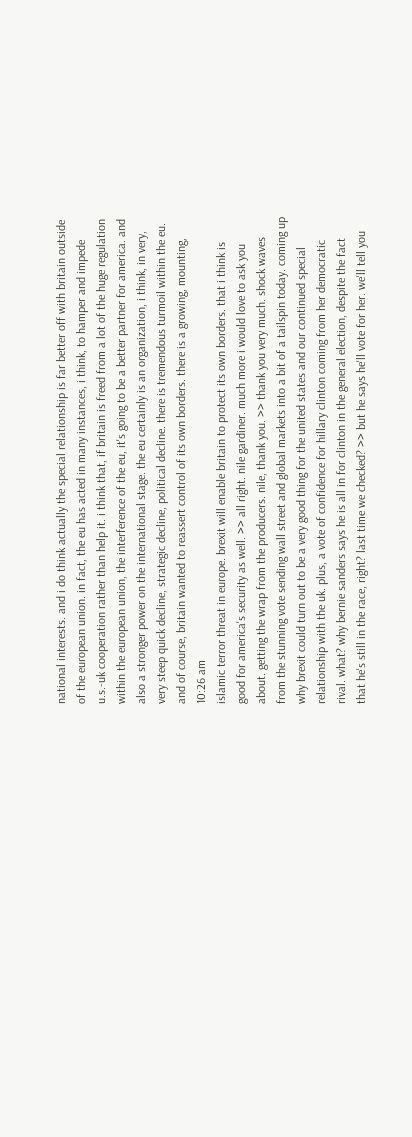national interests. and i do think actually the special relationship is far better off with britain outside of the european union. in fact, the eu has acted in many instances, i think, to hamper and impede u.s.-uk cooperation rather than help it. i think that, if britain is freed from a lot of the huge regulation within the european union, the interference of the eu, it's going to be a better partner for america. and also a stronger power on the international stage. the eu certainly is an organization, i think, in very, very steep quick decline, strategic decline, political decline. there is tremendous turmoil within the eu. and of course, britain wanted to reassert control of its own borders. there is a growing, mounting,
10:26 am
islamic terror threat in europe. brexit will enable britain to protect its own borders. that i think is good for america's security as well. >> all right. nile gardiner. much more i would love to ask you about. getting the wrap from the producers. nile, thank you. >> thank you very much. shock waves from the stunning vote sending wall street and global markets into a bit of a tailspin today. coming up why brexit could turn out to be a very good thing for the united states and our continued special relationship with the uk. plus, a vote of confidence for hillary clinton coming from her democratic rival. what? why bernie sanders says he is all in for clinton in the general election, despite the fact that he's still in the race, right? last time we checked? >> but he says he'll vote for her. we'll tell you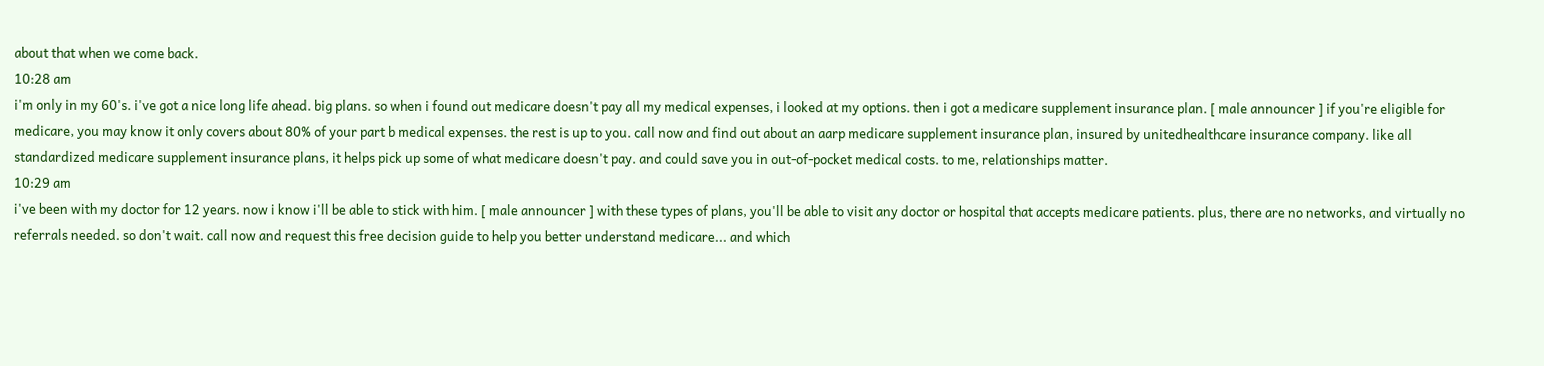about that when we come back.
10:28 am
i'm only in my 60's. i've got a nice long life ahead. big plans. so when i found out medicare doesn't pay all my medical expenses, i looked at my options. then i got a medicare supplement insurance plan. [ male announcer ] if you're eligible for medicare, you may know it only covers about 80% of your part b medical expenses. the rest is up to you. call now and find out about an aarp medicare supplement insurance plan, insured by unitedhealthcare insurance company. like all standardized medicare supplement insurance plans, it helps pick up some of what medicare doesn't pay. and could save you in out-of-pocket medical costs. to me, relationships matter.
10:29 am
i've been with my doctor for 12 years. now i know i'll be able to stick with him. [ male announcer ] with these types of plans, you'll be able to visit any doctor or hospital that accepts medicare patients. plus, there are no networks, and virtually no referrals needed. so don't wait. call now and request this free decision guide to help you better understand medicare... and which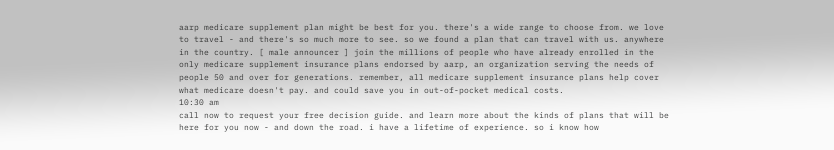aarp medicare supplement plan might be best for you. there's a wide range to choose from. we love to travel - and there's so much more to see. so we found a plan that can travel with us. anywhere in the country. [ male announcer ] join the millions of people who have already enrolled in the only medicare supplement insurance plans endorsed by aarp, an organization serving the needs of people 50 and over for generations. remember, all medicare supplement insurance plans help cover what medicare doesn't pay. and could save you in out-of-pocket medical costs.
10:30 am
call now to request your free decision guide. and learn more about the kinds of plans that will be here for you now - and down the road. i have a lifetime of experience. so i know how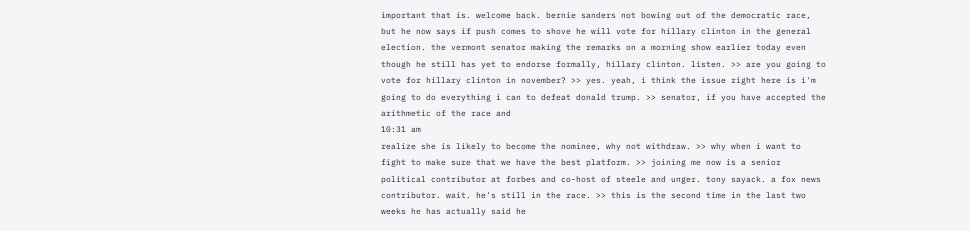important that is. welcome back. bernie sanders not bowing out of the democratic race, but he now says if push comes to shove he will vote for hillary clinton in the general election. the vermont senator making the remarks on a morning show earlier today even though he still has yet to endorse formally, hillary clinton. listen. >> are you going to vote for hillary clinton in november? >> yes. yeah, i think the issue right here is i'm going to do everything i can to defeat donald trump. >> senator, if you have accepted the arithmetic of the race and
10:31 am
realize she is likely to become the nominee, why not withdraw. >> why when i want to fight to make sure that we have the best platform. >> joining me now is a senior political contributor at forbes and co-host of steele and unger. tony sayack. a fox news contributor. wait. he's still in the race. >> this is the second time in the last two weeks he has actually said he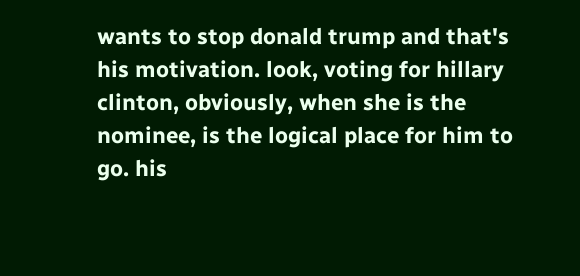wants to stop donald trump and that's his motivation. look, voting for hillary clinton, obviously, when she is the nominee, is the logical place for him to go. his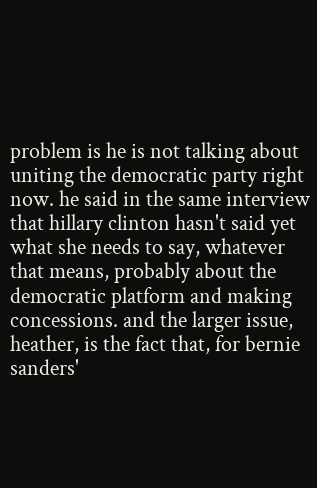problem is he is not talking about uniting the democratic party right now. he said in the same interview that hillary clinton hasn't said yet what she needs to say, whatever that means, probably about the democratic platform and making concessions. and the larger issue, heather, is the fact that, for bernie sanders'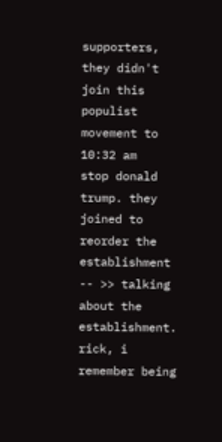supporters, they didn't join this populist movement to
10:32 am
stop donald trump. they joined to reorder the establishment -- >> talking about the establishment. rick, i remember being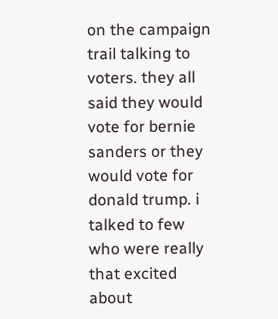on the campaign trail talking to voters. they all said they would vote for bernie sanders or they would vote for donald trump. i talked to few who were really that excited about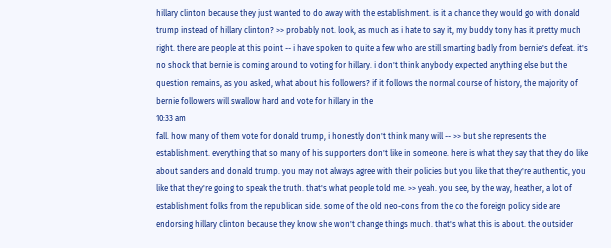hillary clinton because they just wanted to do away with the establishment. is it a chance they would go with donald trump instead of hillary clinton? >> probably not. look, as much as i hate to say it, my buddy tony has it pretty much right. there are people at this point -- i have spoken to quite a few who are still smarting badly from bernie's defeat. it's no shock that bernie is coming around to voting for hillary. i don't think anybody expected anything else but the question remains, as you asked, what about his followers? if it follows the normal course of history, the majority of bernie followers will swallow hard and vote for hillary in the
10:33 am
fall. how many of them vote for donald trump, i honestly don't think many will -- >> but she represents the establishment. everything that so many of his supporters don't like in someone. here is what they say that they do like about sanders and donald trump. you may not always agree with their policies but you like that they're authentic, you like that they're going to speak the truth. that's what people told me. >> yeah. you see, by the way, heather, a lot of establishment folks from the republican side. some of the old neo-cons from the co the foreign policy side are endorsing hillary clinton because they know she won't change things much. that's what this is about. the outsider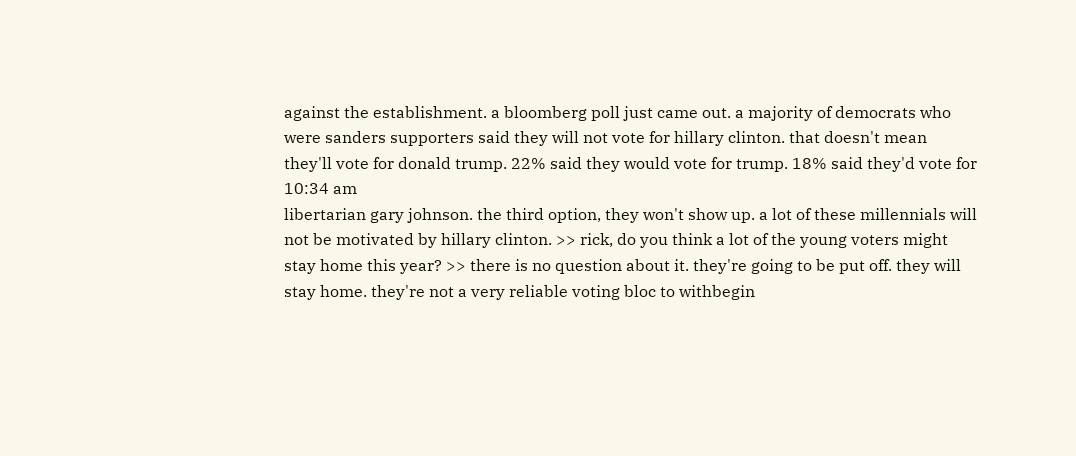against the establishment. a bloomberg poll just came out. a majority of democrats who were sanders supporters said they will not vote for hillary clinton. that doesn't mean they'll vote for donald trump. 22% said they would vote for trump. 18% said they'd vote for
10:34 am
libertarian gary johnson. the third option, they won't show up. a lot of these millennials will not be motivated by hillary clinton. >> rick, do you think a lot of the young voters might stay home this year? >> there is no question about it. they're going to be put off. they will stay home. they're not a very reliable voting bloc to withbegin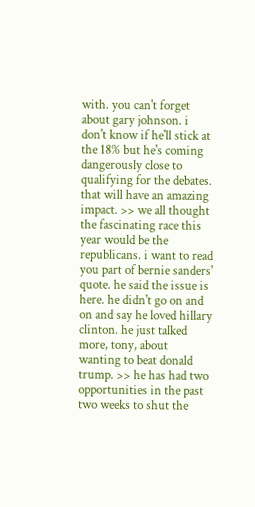with. you can't forget about gary johnson. i don't know if he'll stick at the 18% but he's coming dangerously close to qualifying for the debates. that will have an amazing impact. >> we all thought the fascinating race this year would be the republicans. i want to read you part of bernie sanders' quote. he said the issue is here. he didn't go on and on and say he loved hillary clinton. he just talked more, tony, about wanting to beat donald trump. >> he has had two opportunities in the past two weeks to shut the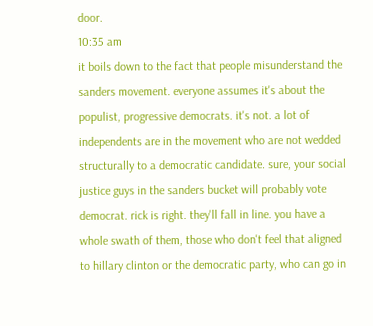door.
10:35 am
it boils down to the fact that people misunderstand the sanders movement. everyone assumes it's about the populist, progressive democrats. it's not. a lot of independents are in the movement who are not wedded structurally to a democratic candidate. sure, your social justice guys in the sanders bucket will probably vote democrat. rick is right. they'll fall in line. you have a whole swath of them, those who don't feel that aligned to hillary clinton or the democratic party, who can go in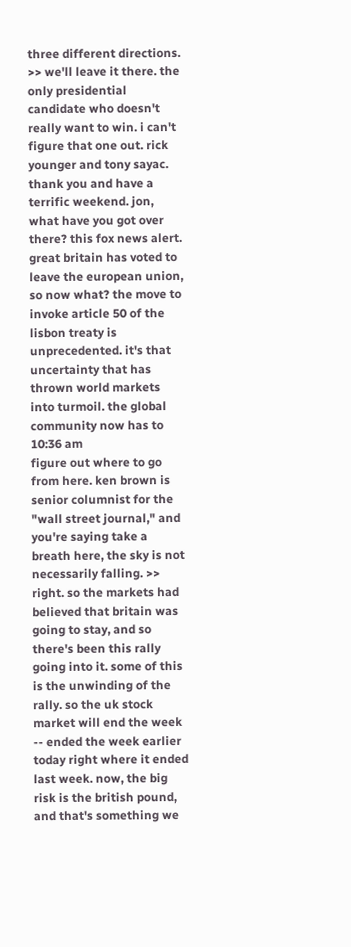three different directions. >> we'll leave it there. the only presidential candidate who doesn't really want to win. i can't figure that one out. rick younger and tony sayac. thank you and have a terrific weekend. jon, what have you got over there? this fox news alert. great britain has voted to leave the european union, so now what? the move to invoke article 50 of the lisbon treaty is unprecedented. it's that uncertainty that has thrown world markets into turmoil. the global community now has to
10:36 am
figure out where to go from here. ken brown is senior columnist for the "wall street journal," and you're saying take a breath here, the sky is not necessarily falling. >> right. so the markets had believed that britain was going to stay, and so there's been this rally going into it. some of this is the unwinding of the rally. so the uk stock market will end the week -- ended the week earlier today right where it ended last week. now, the big risk is the british pound, and that's something we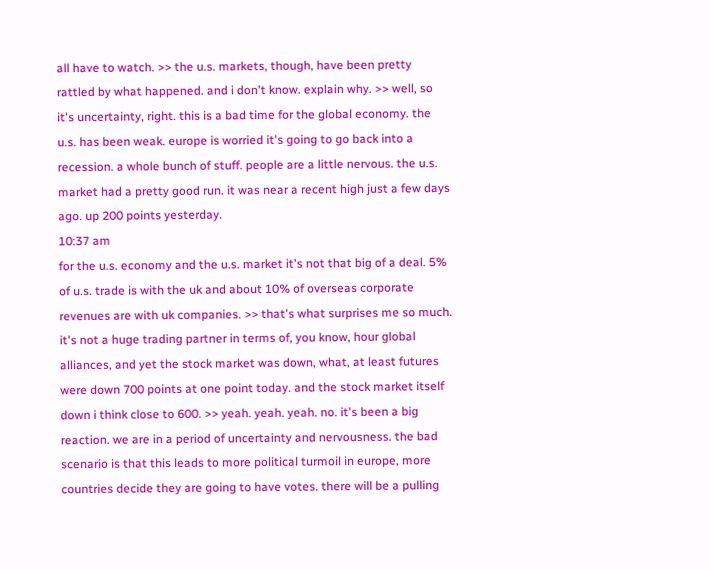all have to watch. >> the u.s. markets, though, have been pretty rattled by what happened. and i don't know. explain why. >> well, so it's uncertainty, right. this is a bad time for the global economy. the u.s. has been weak. europe is worried it's going to go back into a recession. a whole bunch of stuff. people are a little nervous. the u.s. market had a pretty good run. it was near a recent high just a few days ago. up 200 points yesterday.
10:37 am
for the u.s. economy and the u.s. market it's not that big of a deal. 5% of u.s. trade is with the uk and about 10% of overseas corporate revenues are with uk companies. >> that's what surprises me so much. it's not a huge trading partner in terms of, you know, hour global alliances, and yet the stock market was down, what, at least futures were down 700 points at one point today. and the stock market itself down i think close to 600. >> yeah. yeah. yeah. no. it's been a big reaction. we are in a period of uncertainty and nervousness. the bad scenario is that this leads to more political turmoil in europe, more countries decide they are going to have votes. there will be a pulling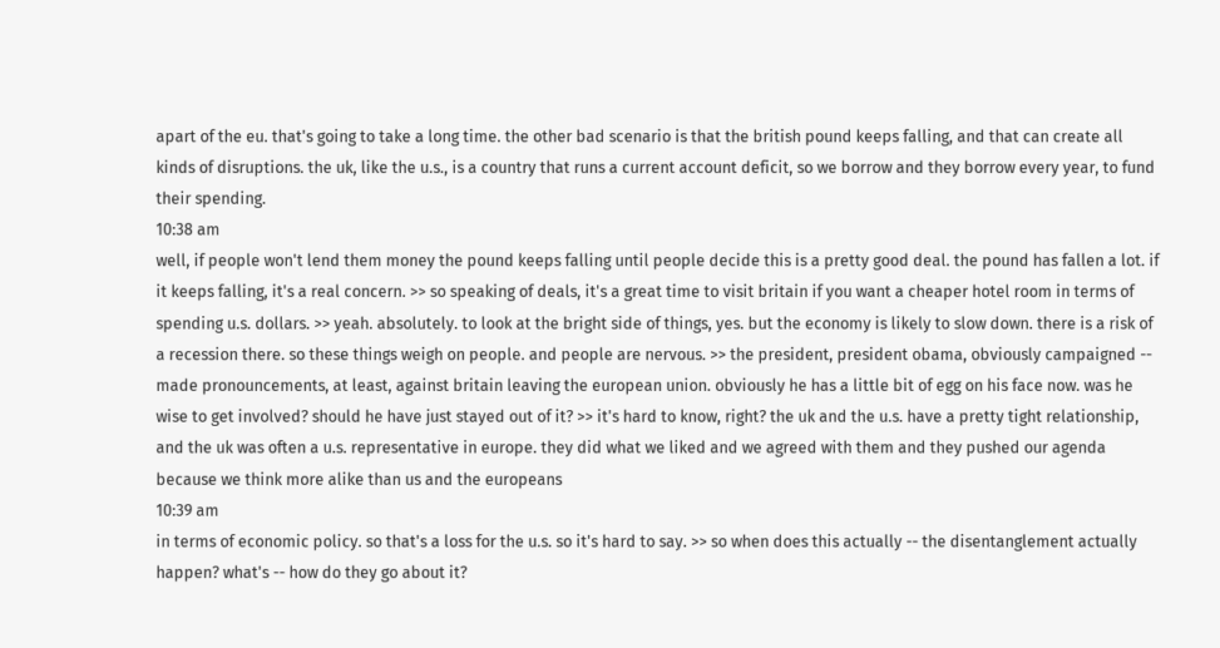apart of the eu. that's going to take a long time. the other bad scenario is that the british pound keeps falling, and that can create all kinds of disruptions. the uk, like the u.s., is a country that runs a current account deficit, so we borrow and they borrow every year, to fund their spending.
10:38 am
well, if people won't lend them money the pound keeps falling until people decide this is a pretty good deal. the pound has fallen a lot. if it keeps falling, it's a real concern. >> so speaking of deals, it's a great time to visit britain if you want a cheaper hotel room in terms of spending u.s. dollars. >> yeah. absolutely. to look at the bright side of things, yes. but the economy is likely to slow down. there is a risk of a recession there. so these things weigh on people. and people are nervous. >> the president, president obama, obviously campaigned -- made pronouncements, at least, against britain leaving the european union. obviously he has a little bit of egg on his face now. was he wise to get involved? should he have just stayed out of it? >> it's hard to know, right? the uk and the u.s. have a pretty tight relationship, and the uk was often a u.s. representative in europe. they did what we liked and we agreed with them and they pushed our agenda because we think more alike than us and the europeans
10:39 am
in terms of economic policy. so that's a loss for the u.s. so it's hard to say. >> so when does this actually -- the disentanglement actually happen? what's -- how do they go about it?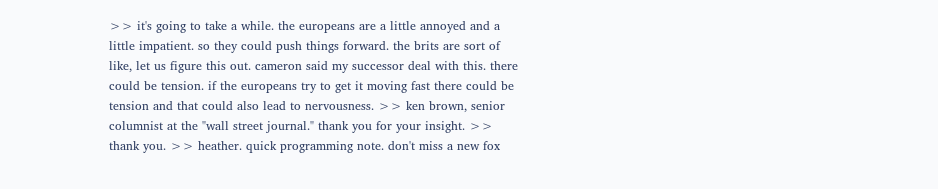>> it's going to take a while. the europeans are a little annoyed and a little impatient. so they could push things forward. the brits are sort of like, let us figure this out. cameron said my successor deal with this. there could be tension. if the europeans try to get it moving fast there could be tension and that could also lead to nervousness. >> ken brown, senior columnist at the "wall street journal." thank you for your insight. >> thank you. >> heather. quick programming note. don't miss a new fox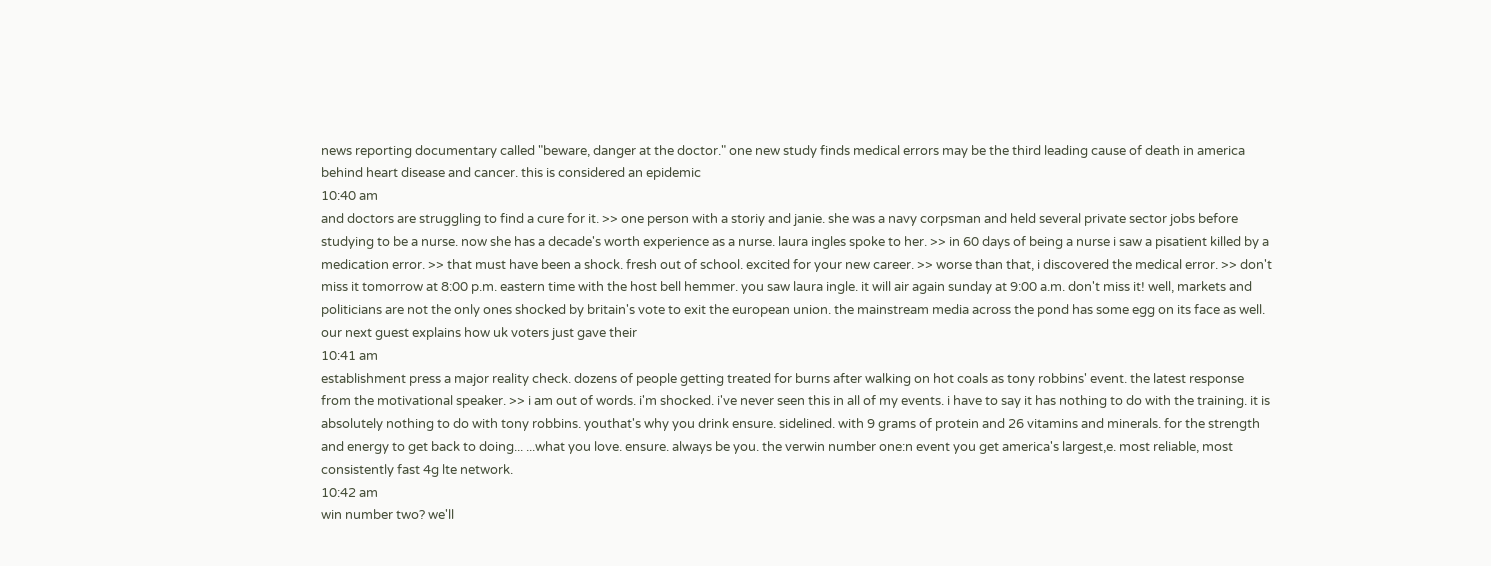news reporting documentary called "beware, danger at the doctor." one new study finds medical errors may be the third leading cause of death in america behind heart disease and cancer. this is considered an epidemic
10:40 am
and doctors are struggling to find a cure for it. >> one person with a storiy and janie. she was a navy corpsman and held several private sector jobs before studying to be a nurse. now she has a decade's worth experience as a nurse. laura ingles spoke to her. >> in 60 days of being a nurse i saw a pisatient killed by a medication error. >> that must have been a shock. fresh out of school. excited for your new career. >> worse than that, i discovered the medical error. >> don't miss it tomorrow at 8:00 p.m. eastern time with the host bell hemmer. you saw laura ingle. it will air again sunday at 9:00 a.m. don't miss it! well, markets and politicians are not the only ones shocked by britain's vote to exit the european union. the mainstream media across the pond has some egg on its face as well. our next guest explains how uk voters just gave their
10:41 am
establishment press a major reality check. dozens of people getting treated for burns after walking on hot coals as tony robbins' event. the latest response from the motivational speaker. >> i am out of words. i'm shocked. i've never seen this in all of my events. i have to say it has nothing to do with the training. it is absolutely nothing to do with tony robbins. youthat's why you drink ensure. sidelined. with 9 grams of protein and 26 vitamins and minerals. for the strength and energy to get back to doing... ...what you love. ensure. always be you. the verwin number one:n event you get america's largest,e. most reliable, most consistently fast 4g lte network.
10:42 am
win number two? we'll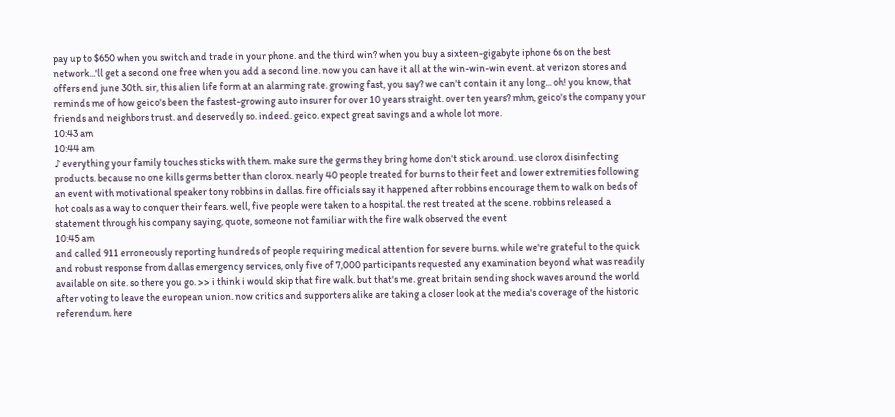pay up to $650 when you switch and trade in your phone. and the third win? when you buy a sixteen-gigabyte iphone 6s on the best network...'ll get a second one free when you add a second line. now you can have it all at the win-win-win event. at verizon stores and offers end june 30th. sir, this alien life form at an alarming rate. growing fast, you say? we can't contain it any long... oh! you know, that reminds me of how geico's been the fastest-growing auto insurer for over 10 years straight. over ten years? mhm, geico's the company your friends and neighbors trust. and deservedly so. indeed. geico. expect great savings and a whole lot more.
10:43 am
10:44 am
♪ everything your family touches sticks with them. make sure the germs they bring home don't stick around. use clorox disinfecting products. because no one kills germs better than clorox. nearly 40 people treated for burns to their feet and lower extremities following an event with motivational speaker tony robbins in dallas. fire officials say it happened after robbins encourage them to walk on beds of hot coals as a way to conquer their fears. well, five people were taken to a hospital. the rest treated at the scene. robbins released a statement through his company saying, quote, someone not familiar with the fire walk observed the event
10:45 am
and called 911 erroneously reporting hundreds of people requiring medical attention for severe burns. while we're grateful to the quick and robust response from dallas emergency services, only five of 7,000 participants requested any examination beyond what was readily available on site. so there you go. >> i think i would skip that fire walk. but that's me. great britain sending shock waves around the world after voting to leave the european union. now critics and supporters alike are taking a closer look at the media's coverage of the historic referendum. here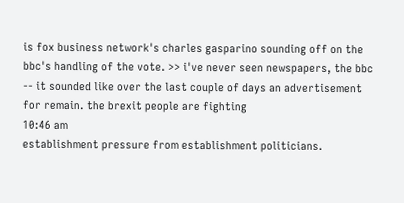is fox business network's charles gasparino sounding off on the bbc's handling of the vote. >> i've never seen newspapers, the bbc -- it sounded like over the last couple of days an advertisement for remain. the brexit people are fighting
10:46 am
establishment pressure from establishment politicians.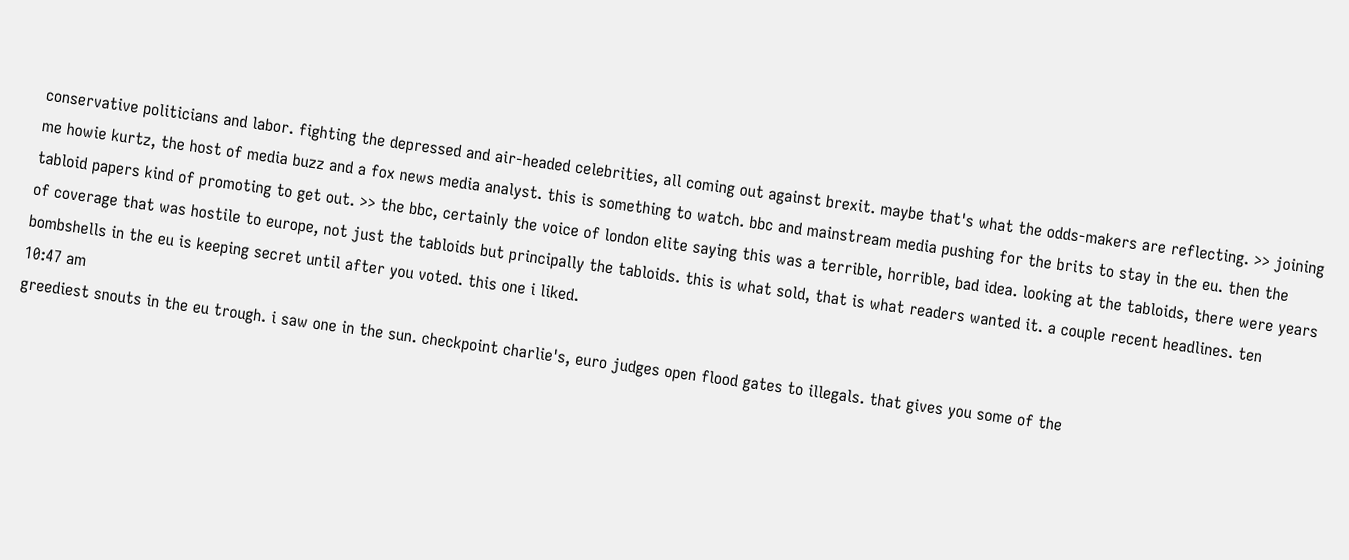conservative politicians and labor. fighting the depressed and air-headed celebrities, all coming out against brexit. maybe that's what the odds-makers are reflecting. >> joining me howie kurtz, the host of media buzz and a fox news media analyst. this is something to watch. bbc and mainstream media pushing for the brits to stay in the eu. then the tabloid papers kind of promoting to get out. >> the bbc, certainly the voice of london elite saying this was a terrible, horrible, bad idea. looking at the tabloids, there were years of coverage that was hostile to europe, not just the tabloids but principally the tabloids. this is what sold, that is what readers wanted it. a couple recent headlines. ten bombshells in the eu is keeping secret until after you voted. this one i liked.
10:47 am
greediest snouts in the eu trough. i saw one in the sun. checkpoint charlie's, euro judges open flood gates to illegals. that gives you some of the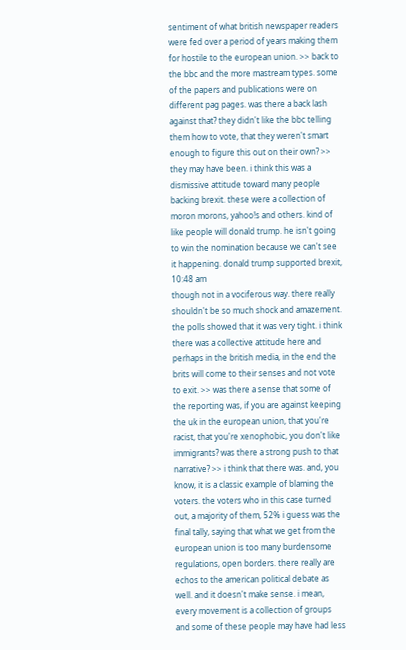sentiment of what british newspaper readers were fed over a period of years making them for hostile to the european union. >> back to the bbc and the more mastream types. some of the papers and publications were on different pag pages. was there a back lash against that? they didn't like the bbc telling them how to vote, that they weren't smart enough to figure this out on their own? >> they may have been. i think this was a dismissive attitude toward many people backing brexit. these were a collection of moron morons, yahoo!s and others. kind of like people will donald trump. he isn't going to win the nomination because we can't see it happening. donald trump supported brexit,
10:48 am
though not in a vociferous way. there really shouldn't be so much shock and amazement. the polls showed that it was very tight. i think there was a collective attitude here and perhaps in the british media, in the end the brits will come to their senses and not vote to exit. >> was there a sense that some of the reporting was, if you are against keeping the uk in the european union, that you're racist, that you're xenophobic, you don't like immigrants? was there a strong push to that narrative? >> i think that there was. and, you know, it is a classic example of blaming the voters. the voters who in this case turned out, a majority of them, 52% i guess was the final tally, saying that what we get from the european union is too many burdensome regulations, open borders. there really are echos to the american political debate as well. and it doesn't make sense. i mean, every movement is a collection of groups and some of these people may have had less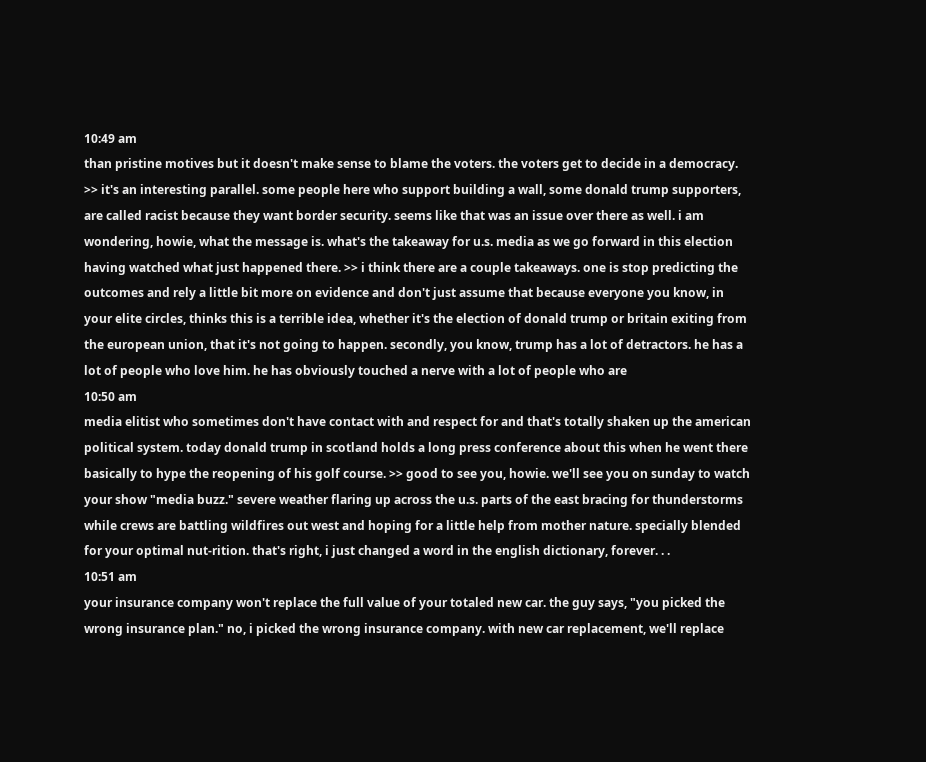10:49 am
than pristine motives but it doesn't make sense to blame the voters. the voters get to decide in a democracy. >> it's an interesting parallel. some people here who support building a wall, some donald trump supporters, are called racist because they want border security. seems like that was an issue over there as well. i am wondering, howie, what the message is. what's the takeaway for u.s. media as we go forward in this election having watched what just happened there. >> i think there are a couple takeaways. one is stop predicting the outcomes and rely a little bit more on evidence and don't just assume that because everyone you know, in your elite circles, thinks this is a terrible idea, whether it's the election of donald trump or britain exiting from the european union, that it's not going to happen. secondly, you know, trump has a lot of detractors. he has a lot of people who love him. he has obviously touched a nerve with a lot of people who are
10:50 am
media elitist who sometimes don't have contact with and respect for and that's totally shaken up the american political system. today donald trump in scotland holds a long press conference about this when he went there basically to hype the reopening of his golf course. >> good to see you, howie. we'll see you on sunday to watch your show "media buzz." severe weather flaring up across the u.s. parts of the east bracing for thunderstorms while crews are battling wildfires out west and hoping for a little help from mother nature. specially blended for your optimal nut-rition. that's right, i just changed a word in the english dictionary, forever. . .
10:51 am
your insurance company won't replace the full value of your totaled new car. the guy says, "you picked the wrong insurance plan." no, i picked the wrong insurance company. with new car replacement, we'll replace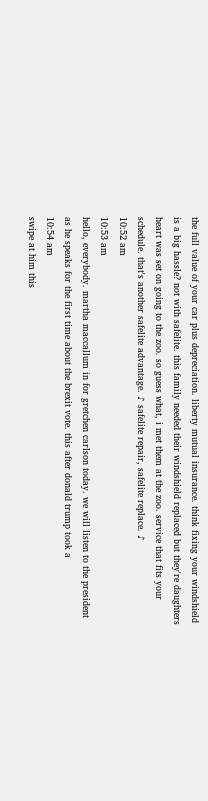the full value of your car plus depreciation. liberty mutual insurance. think fixing your windshield is a big hassle? not with safelite. this family needed their windshield replaced but they're daughters heart was set on going to the zoo. so guess what, i met them at the zoo. service that fits your schedule. that's another safelite advantage. ♪ safelite repair, safelite replace. ♪
10:52 am
10:53 am
hello, everybody. martha maccallum in for gretchen carlson today. we will listen to the president as he speaks for the first time about the brexit vote. this after donald trump took a
10:54 am
swipe at him this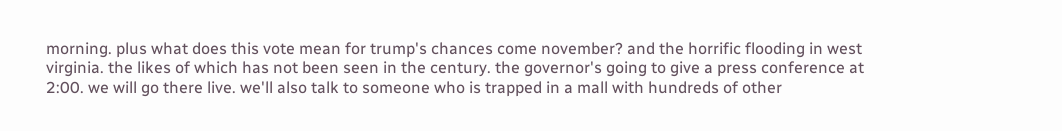morning. plus what does this vote mean for trump's chances come november? and the horrific flooding in west virginia. the likes of which has not been seen in the century. the governor's going to give a press conference at 2:00. we will go there live. we'll also talk to someone who is trapped in a mall with hundreds of other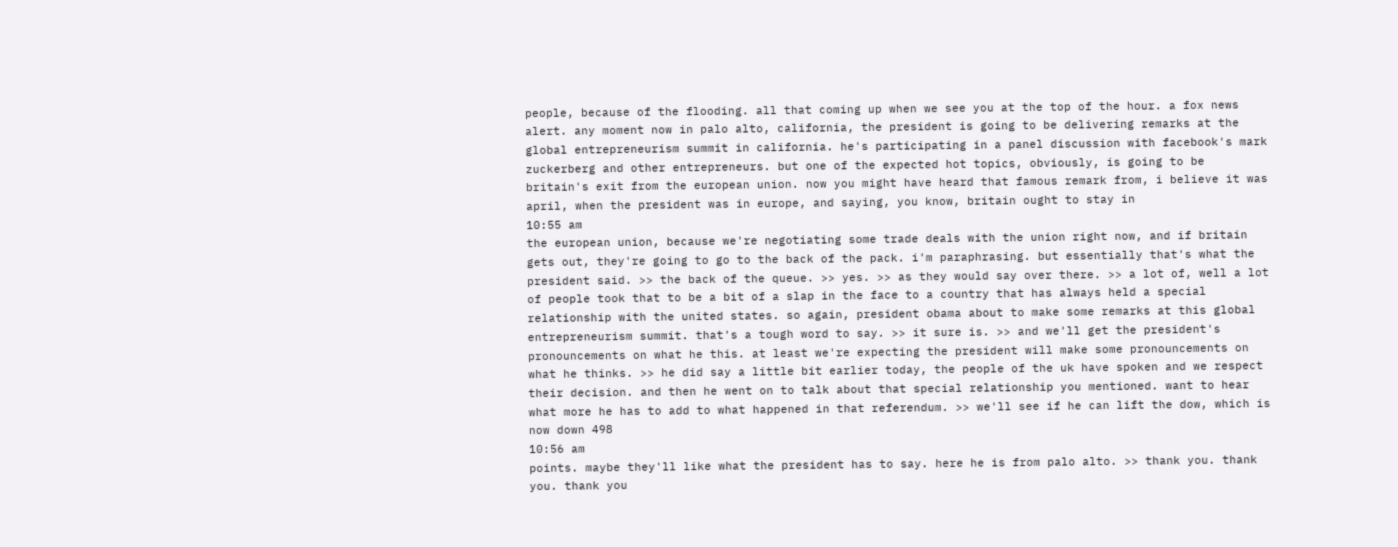people, because of the flooding. all that coming up when we see you at the top of the hour. a fox news alert. any moment now in palo alto, california, the president is going to be delivering remarks at the global entrepreneurism summit in california. he's participating in a panel discussion with facebook's mark zuckerberg and other entrepreneurs. but one of the expected hot topics, obviously, is going to be britain's exit from the european union. now you might have heard that famous remark from, i believe it was april, when the president was in europe, and saying, you know, britain ought to stay in
10:55 am
the european union, because we're negotiating some trade deals with the union right now, and if britain gets out, they're going to go to the back of the pack. i'm paraphrasing. but essentially that's what the president said. >> the back of the queue. >> yes. >> as they would say over there. >> a lot of, well a lot of people took that to be a bit of a slap in the face to a country that has always held a special relationship with the united states. so again, president obama about to make some remarks at this global entrepreneurism summit. that's a tough word to say. >> it sure is. >> and we'll get the president's pronouncements on what he this. at least we're expecting the president will make some pronouncements on what he thinks. >> he did say a little bit earlier today, the people of the uk have spoken and we respect their decision. and then he went on to talk about that special relationship you mentioned. want to hear what more he has to add to what happened in that referendum. >> we'll see if he can lift the dow, which is now down 498
10:56 am
points. maybe they'll like what the president has to say. here he is from palo alto. >> thank you. thank you. thank you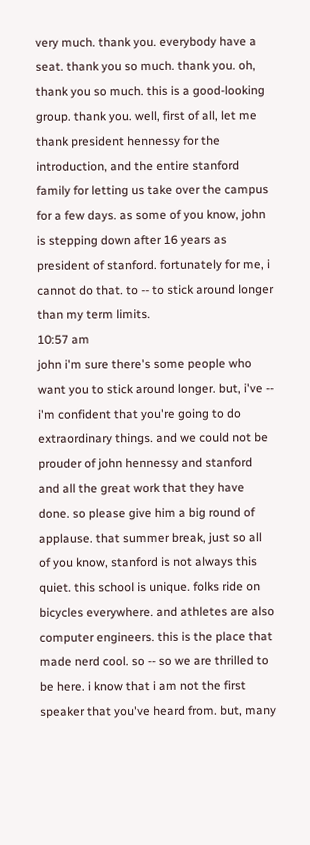very much. thank you. everybody have a seat. thank you so much. thank you. oh, thank you so much. this is a good-looking group. thank you. well, first of all, let me thank president hennessy for the introduction, and the entire stanford family for letting us take over the campus for a few days. as some of you know, john is stepping down after 16 years as president of stanford. fortunately for me, i cannot do that. to -- to stick around longer than my term limits.
10:57 am
john i'm sure there's some people who want you to stick around longer. but, i've -- i'm confident that you're going to do extraordinary things. and we could not be prouder of john hennessy and stanford and all the great work that they have done. so please give him a big round of applause. that summer break, just so all of you know, stanford is not always this quiet. this school is unique. folks ride on bicycles everywhere. and athletes are also computer engineers. this is the place that made nerd cool. so -- so we are thrilled to be here. i know that i am not the first speaker that you've heard from. but, many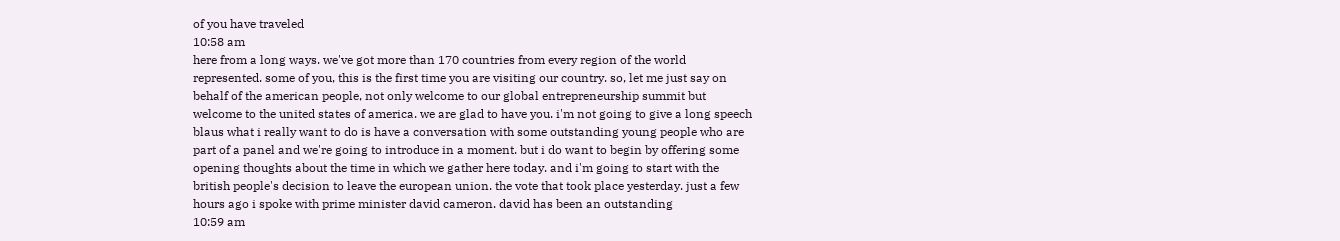of you have traveled
10:58 am
here from a long ways. we've got more than 170 countries from every region of the world represented. some of you, this is the first time you are visiting our country. so, let me just say on behalf of the american people, not only welcome to our global entrepreneurship summit but welcome to the united states of america. we are glad to have you. i'm not going to give a long speech blaus what i really want to do is have a conversation with some outstanding young people who are part of a panel and we're going to introduce in a moment. but i do want to begin by offering some opening thoughts about the time in which we gather here today. and i'm going to start with the british people's decision to leave the european union. the vote that took place yesterday. just a few hours ago i spoke with prime minister david cameron. david has been an outstanding
10:59 am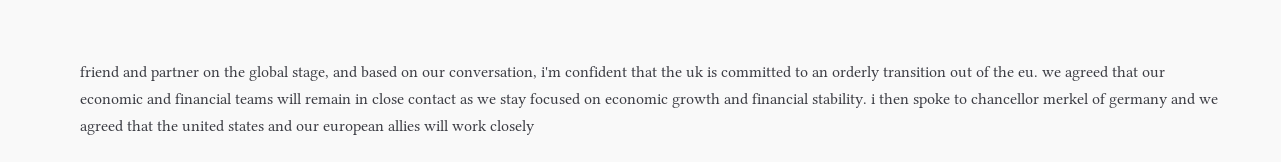friend and partner on the global stage, and based on our conversation, i'm confident that the uk is committed to an orderly transition out of the eu. we agreed that our economic and financial teams will remain in close contact as we stay focused on economic growth and financial stability. i then spoke to chancellor merkel of germany and we agreed that the united states and our european allies will work closely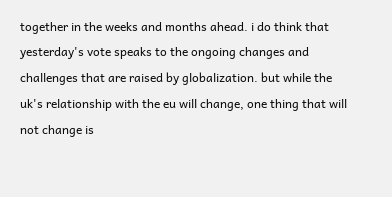together in the weeks and months ahead. i do think that yesterday's vote speaks to the ongoing changes and challenges that are raised by globalization. but while the uk's relationship with the eu will change, one thing that will not change is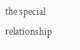the special relationship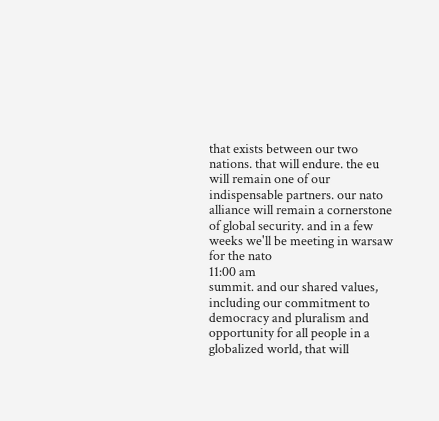that exists between our two nations. that will endure. the eu will remain one of our indispensable partners. our nato alliance will remain a cornerstone of global security. and in a few weeks we'll be meeting in warsaw for the nato
11:00 am
summit. and our shared values, including our commitment to democracy and pluralism and opportunity for all people in a globalized world, that will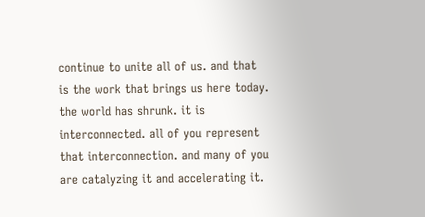continue to unite all of us. and that is the work that brings us here today. the world has shrunk. it is interconnected. all of you represent that interconnection. and many of you are catalyzing it and accelerating it.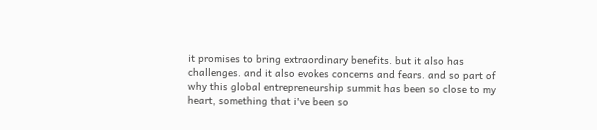it promises to bring extraordinary benefits. but it also has challenges. and it also evokes concerns and fears. and so part of why this global entrepreneurship summit has been so close to my heart, something that i've been so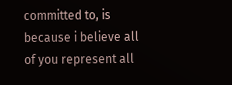committed to, is because i believe all of you represent all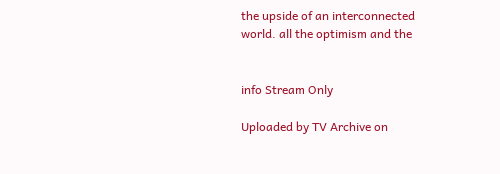the upside of an interconnected world. all the optimism and the


info Stream Only

Uploaded by TV Archive on